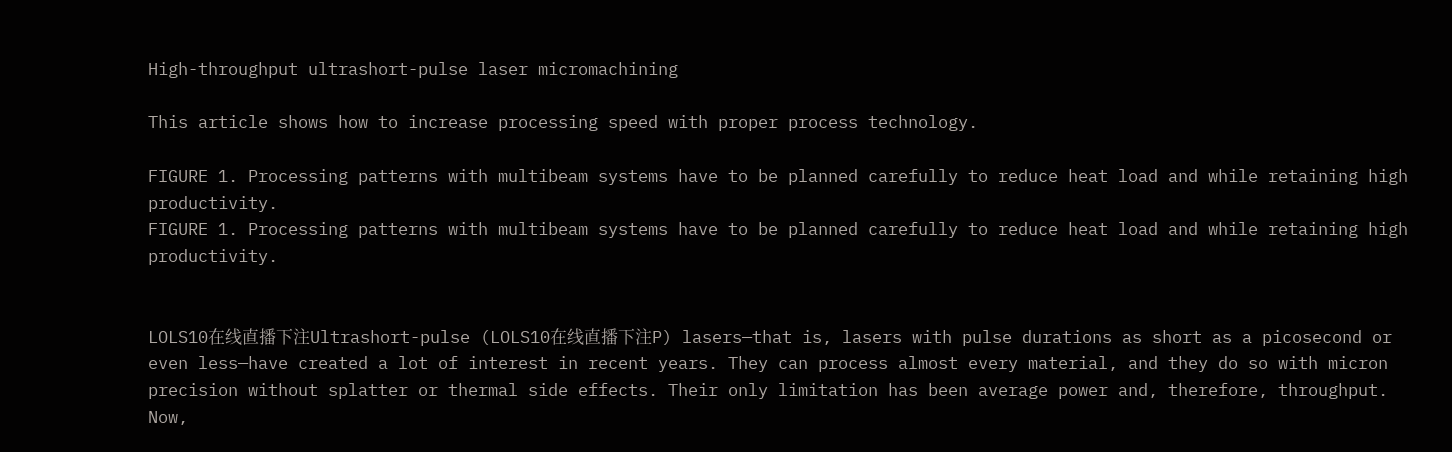High-throughput ultrashort-pulse laser micromachining

This article shows how to increase processing speed with proper process technology.

FIGURE 1. Processing patterns with multibeam systems have to be planned carefully to reduce heat load and while retaining high productivity.
FIGURE 1. Processing patterns with multibeam systems have to be planned carefully to reduce heat load and while retaining high productivity.


LOLS10在线直播下注Ultrashort-pulse (LOLS10在线直播下注P) lasers—that is, lasers with pulse durations as short as a picosecond or even less—have created a lot of interest in recent years. They can process almost every material, and they do so with micron precision without splatter or thermal side effects. Their only limitation has been average power and, therefore, throughput. Now,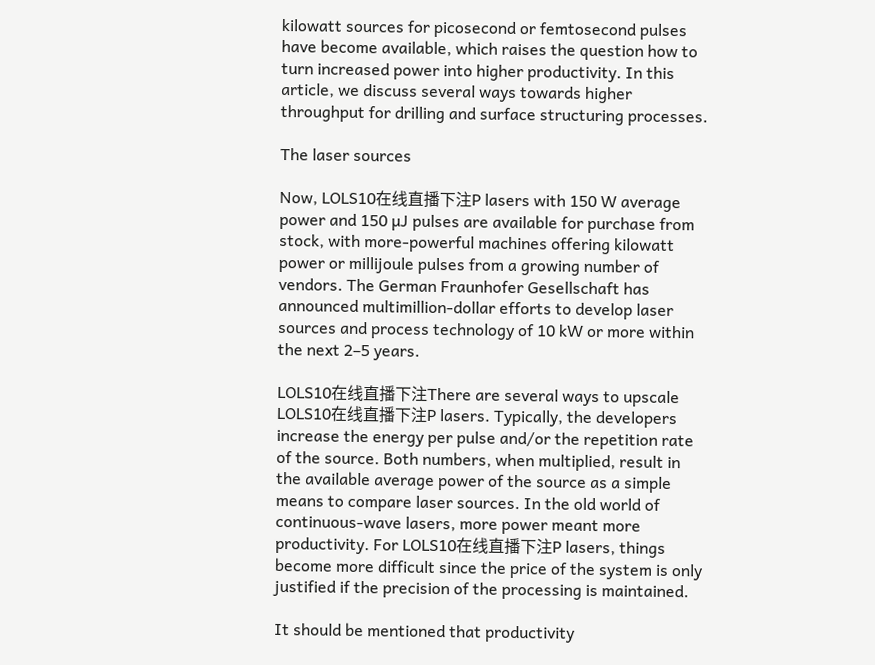kilowatt sources for picosecond or femtosecond pulses have become available, which raises the question how to turn increased power into higher productivity. In this article, we discuss several ways towards higher throughput for drilling and surface structuring processes.

The laser sources

Now, LOLS10在线直播下注P lasers with 150 W average power and 150 µJ pulses are available for purchase from stock, with more-powerful machines offering kilowatt power or millijoule pulses from a growing number of vendors. The German Fraunhofer Gesellschaft has announced multimillion-dollar efforts to develop laser sources and process technology of 10 kW or more within the next 2–5 years.

LOLS10在线直播下注There are several ways to upscale LOLS10在线直播下注P lasers. Typically, the developers increase the energy per pulse and/or the repetition rate of the source. Both numbers, when multiplied, result in the available average power of the source as a simple means to compare laser sources. In the old world of continuous-wave lasers, more power meant more productivity. For LOLS10在线直播下注P lasers, things become more difficult since the price of the system is only justified if the precision of the processing is maintained.

It should be mentioned that productivity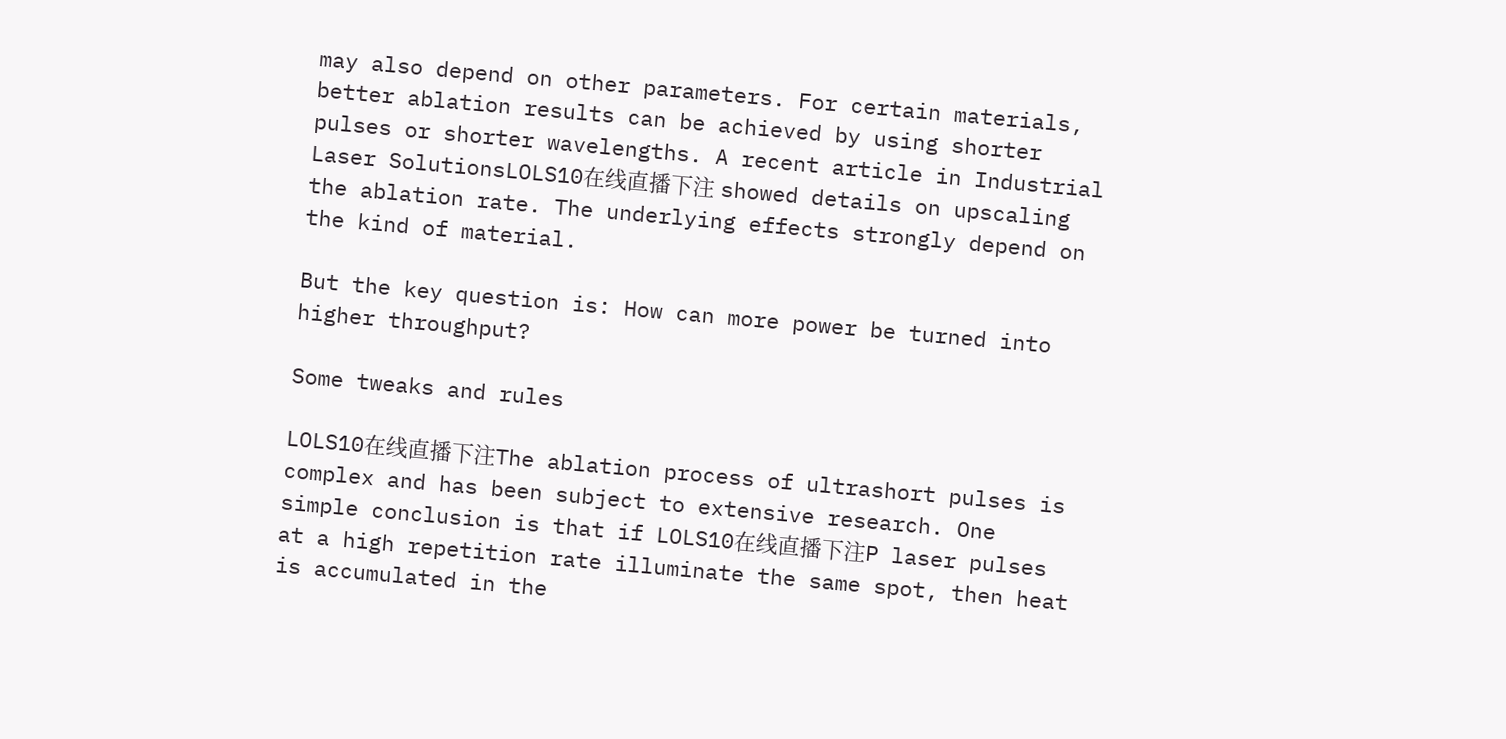may also depend on other parameters. For certain materials, better ablation results can be achieved by using shorter pulses or shorter wavelengths. A recent article in Industrial Laser SolutionsLOLS10在线直播下注 showed details on upscaling the ablation rate. The underlying effects strongly depend on the kind of material.

But the key question is: How can more power be turned into higher throughput?

Some tweaks and rules

LOLS10在线直播下注The ablation process of ultrashort pulses is complex and has been subject to extensive research. One simple conclusion is that if LOLS10在线直播下注P laser pulses at a high repetition rate illuminate the same spot, then heat is accumulated in the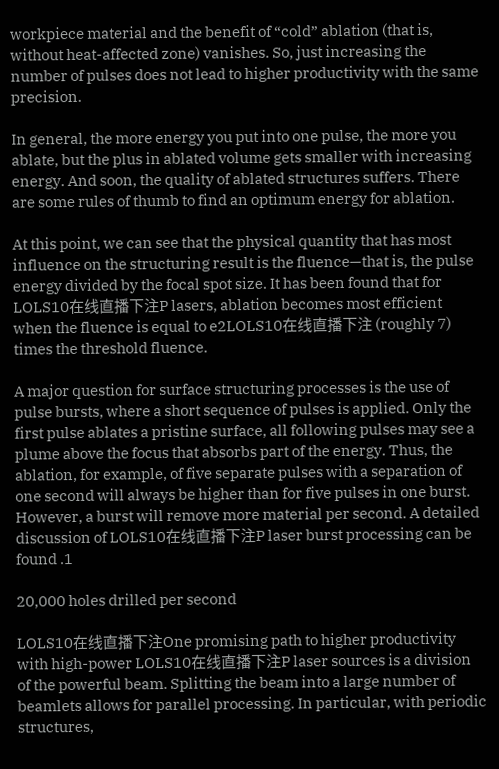workpiece material and the benefit of “cold” ablation (that is, without heat-affected zone) vanishes. So, just increasing the number of pulses does not lead to higher productivity with the same precision.

In general, the more energy you put into one pulse, the more you ablate, but the plus in ablated volume gets smaller with increasing energy. And soon, the quality of ablated structures suffers. There are some rules of thumb to find an optimum energy for ablation.

At this point, we can see that the physical quantity that has most influence on the structuring result is the fluence—that is, the pulse energy divided by the focal spot size. It has been found that for LOLS10在线直播下注P lasers, ablation becomes most efficient when the fluence is equal to e2LOLS10在线直播下注 (roughly 7) times the threshold fluence.

A major question for surface structuring processes is the use of pulse bursts, where a short sequence of pulses is applied. Only the first pulse ablates a pristine surface, all following pulses may see a plume above the focus that absorbs part of the energy. Thus, the ablation, for example, of five separate pulses with a separation of one second will always be higher than for five pulses in one burst. However, a burst will remove more material per second. A detailed discussion of LOLS10在线直播下注P laser burst processing can be found .1

20,000 holes drilled per second

LOLS10在线直播下注One promising path to higher productivity with high-power LOLS10在线直播下注P laser sources is a division of the powerful beam. Splitting the beam into a large number of beamlets allows for parallel processing. In particular, with periodic structures,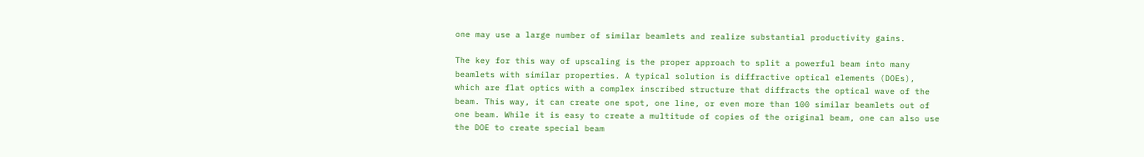one may use a large number of similar beamlets and realize substantial productivity gains.

The key for this way of upscaling is the proper approach to split a powerful beam into many beamlets with similar properties. A typical solution is diffractive optical elements (DOEs), which are flat optics with a complex inscribed structure that diffracts the optical wave of the beam. This way, it can create one spot, one line, or even more than 100 similar beamlets out of one beam. While it is easy to create a multitude of copies of the original beam, one can also use the DOE to create special beam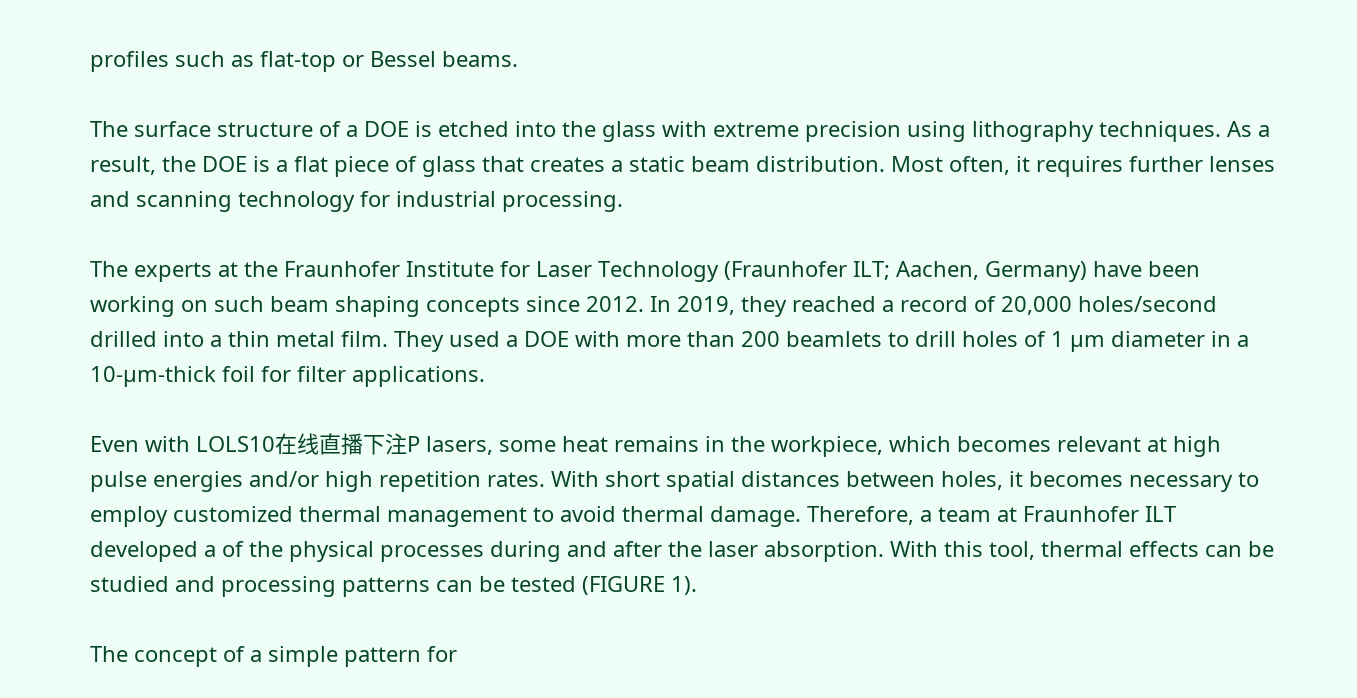profiles such as flat-top or Bessel beams.

The surface structure of a DOE is etched into the glass with extreme precision using lithography techniques. As a result, the DOE is a flat piece of glass that creates a static beam distribution. Most often, it requires further lenses and scanning technology for industrial processing.

The experts at the Fraunhofer Institute for Laser Technology (Fraunhofer ILT; Aachen, Germany) have been working on such beam shaping concepts since 2012. In 2019, they reached a record of 20,000 holes/second drilled into a thin metal film. They used a DOE with more than 200 beamlets to drill holes of 1 µm diameter in a 10-µm-thick foil for filter applications.

Even with LOLS10在线直播下注P lasers, some heat remains in the workpiece, which becomes relevant at high pulse energies and/or high repetition rates. With short spatial distances between holes, it becomes necessary to employ customized thermal management to avoid thermal damage. Therefore, a team at Fraunhofer ILT developed a of the physical processes during and after the laser absorption. With this tool, thermal effects can be studied and processing patterns can be tested (FIGURE 1).

The concept of a simple pattern for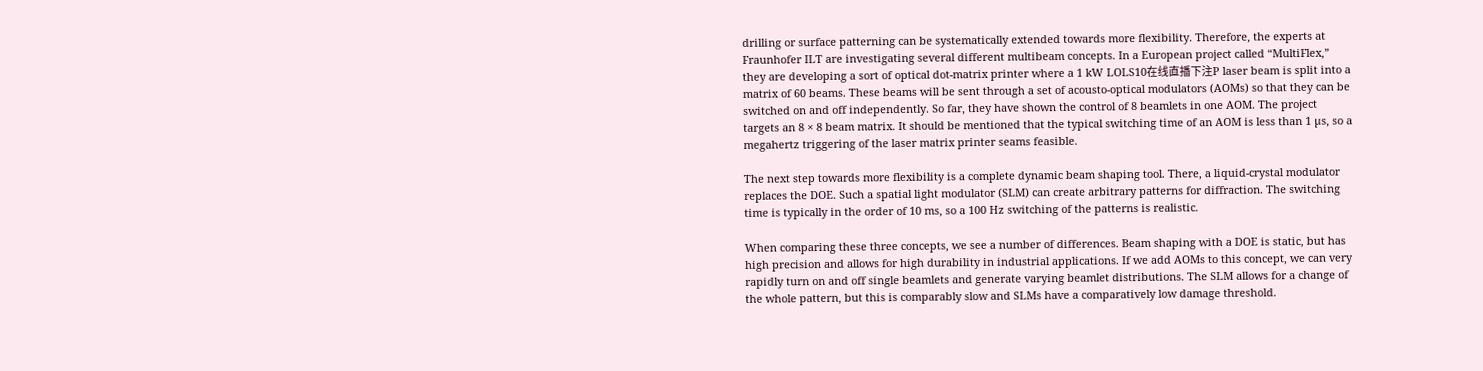drilling or surface patterning can be systematically extended towards more flexibility. Therefore, the experts at Fraunhofer ILT are investigating several different multibeam concepts. In a European project called “MultiFlex,” they are developing a sort of optical dot-matrix printer where a 1 kW LOLS10在线直播下注P laser beam is split into a matrix of 60 beams. These beams will be sent through a set of acousto-optical modulators (AOMs) so that they can be switched on and off independently. So far, they have shown the control of 8 beamlets in one AOM. The project targets an 8 × 8 beam matrix. It should be mentioned that the typical switching time of an AOM is less than 1 µs, so a megahertz triggering of the laser matrix printer seams feasible.

The next step towards more flexibility is a complete dynamic beam shaping tool. There, a liquid-crystal modulator replaces the DOE. Such a spatial light modulator (SLM) can create arbitrary patterns for diffraction. The switching time is typically in the order of 10 ms, so a 100 Hz switching of the patterns is realistic.

When comparing these three concepts, we see a number of differences. Beam shaping with a DOE is static, but has high precision and allows for high durability in industrial applications. If we add AOMs to this concept, we can very rapidly turn on and off single beamlets and generate varying beamlet distributions. The SLM allows for a change of the whole pattern, but this is comparably slow and SLMs have a comparatively low damage threshold.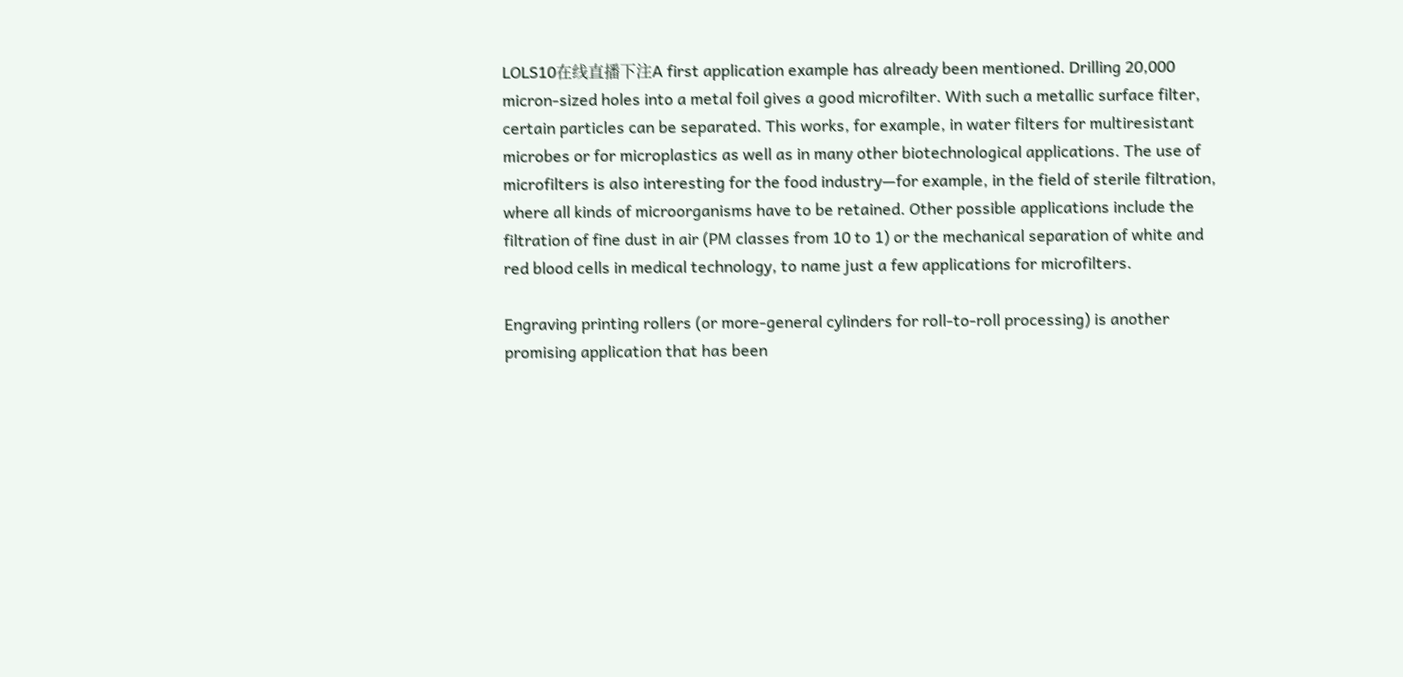LOLS10在线直播下注A first application example has already been mentioned. Drilling 20,000 micron-sized holes into a metal foil gives a good microfilter. With such a metallic surface filter, certain particles can be separated. This works, for example, in water filters for multiresistant microbes or for microplastics as well as in many other biotechnological applications. The use of microfilters is also interesting for the food industry—for example, in the field of sterile filtration, where all kinds of microorganisms have to be retained. Other possible applications include the filtration of fine dust in air (PM classes from 10 to 1) or the mechanical separation of white and red blood cells in medical technology, to name just a few applications for microfilters.

Engraving printing rollers (or more-general cylinders for roll-to-roll processing) is another promising application that has been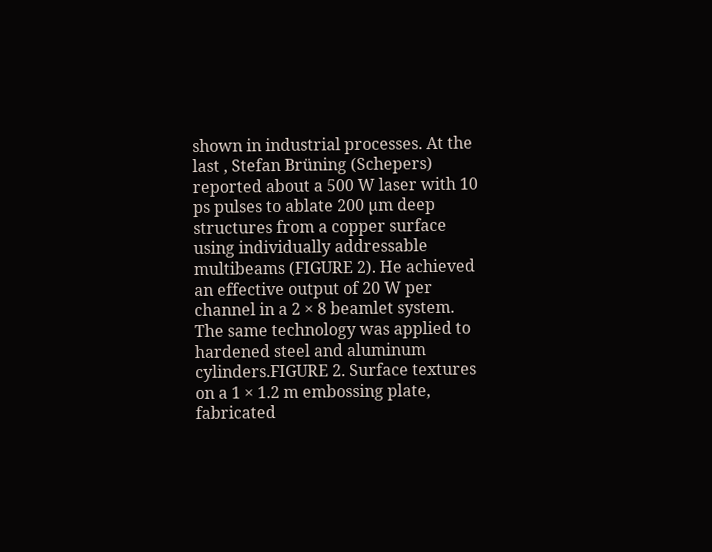shown in industrial processes. At the last , Stefan Brüning (Schepers) reported about a 500 W laser with 10 ps pulses to ablate 200 µm deep structures from a copper surface using individually addressable multibeams (FIGURE 2). He achieved an effective output of 20 W per channel in a 2 × 8 beamlet system. The same technology was applied to hardened steel and aluminum cylinders.FIGURE 2. Surface textures on a 1 × 1.2 m embossing plate, fabricated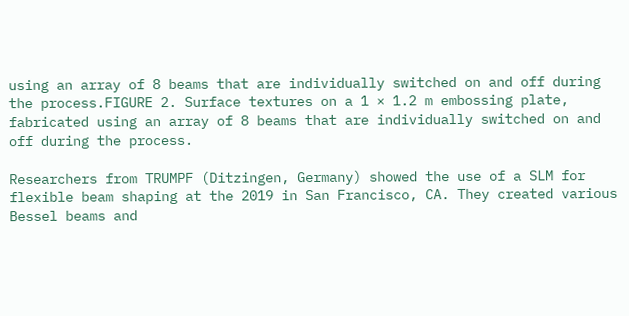using an array of 8 beams that are individually switched on and off during the process.FIGURE 2. Surface textures on a 1 × 1.2 m embossing plate, fabricated using an array of 8 beams that are individually switched on and off during the process.

Researchers from TRUMPF (Ditzingen, Germany) showed the use of a SLM for flexible beam shaping at the 2019 in San Francisco, CA. They created various Bessel beams and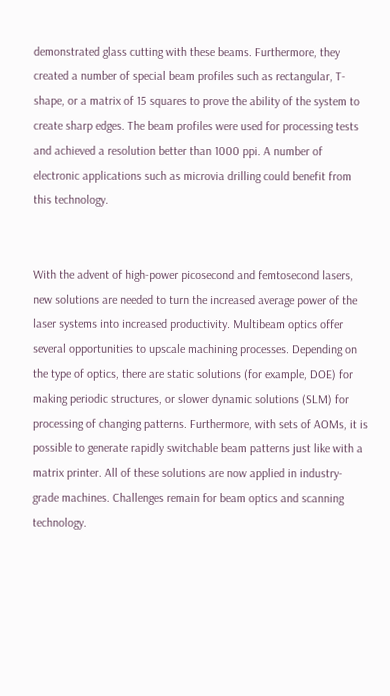demonstrated glass cutting with these beams. Furthermore, they created a number of special beam profiles such as rectangular, T-shape, or a matrix of 15 squares to prove the ability of the system to create sharp edges. The beam profiles were used for processing tests and achieved a resolution better than 1000 ppi. A number of electronic applications such as microvia drilling could benefit from this technology.


With the advent of high-power picosecond and femtosecond lasers, new solutions are needed to turn the increased average power of the laser systems into increased productivity. Multibeam optics offer several opportunities to upscale machining processes. Depending on the type of optics, there are static solutions (for example, DOE) for making periodic structures, or slower dynamic solutions (SLM) for processing of changing patterns. Furthermore, with sets of AOMs, it is possible to generate rapidly switchable beam patterns just like with a matrix printer. All of these solutions are now applied in industry-grade machines. Challenges remain for beam optics and scanning technology.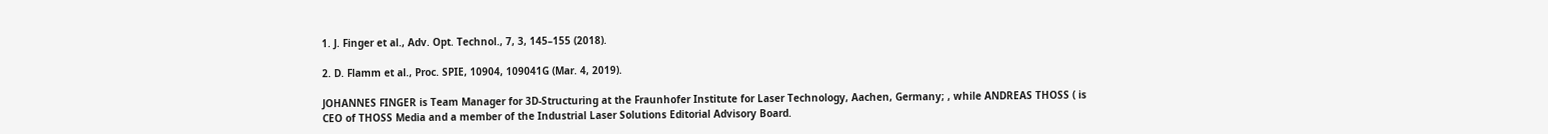1. J. Finger et al., Adv. Opt. Technol., 7, 3, 145–155 (2018).

2. D. Flamm et al., Proc. SPIE, 10904, 109041G (Mar. 4, 2019).

JOHANNES FINGER is Team Manager for 3D-Structuring at the Fraunhofer Institute for Laser Technology, Aachen, Germany; , while ANDREAS THOSS ( is CEO of THOSS Media and a member of the Industrial Laser Solutions Editorial Advisory Board.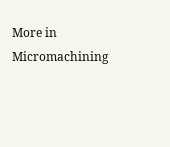More in Micromachining